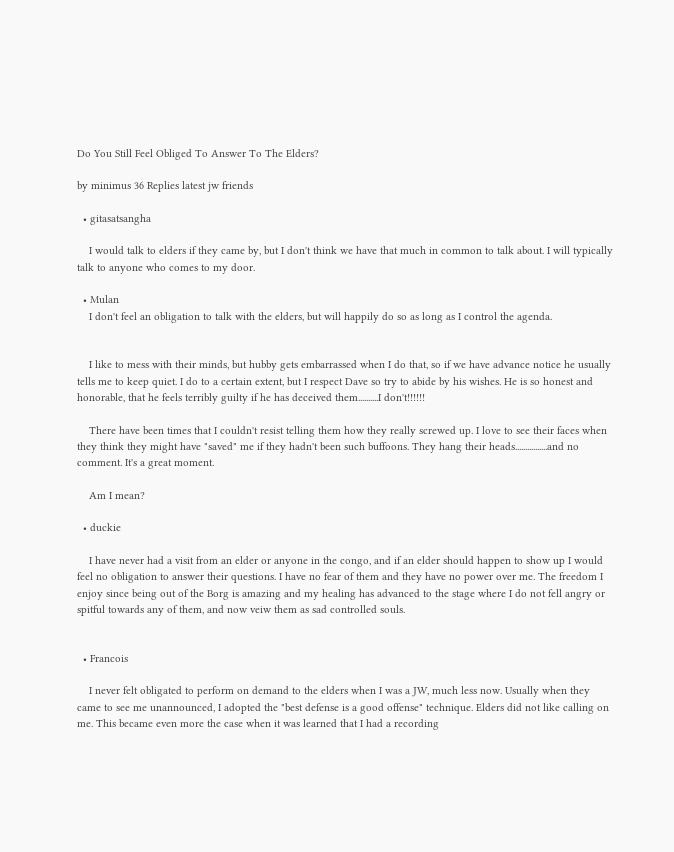Do You Still Feel Obliged To Answer To The Elders?

by minimus 36 Replies latest jw friends

  • gitasatsangha

    I would talk to elders if they came by, but I don't think we have that much in common to talk about. I will typically talk to anyone who comes to my door.

  • Mulan
    I don't feel an obligation to talk with the elders, but will happily do so as long as I control the agenda.


    I like to mess with their minds, but hubby gets embarrassed when I do that, so if we have advance notice he usually tells me to keep quiet. I do to a certain extent, but I respect Dave so try to abide by his wishes. He is so honest and honorable, that he feels terribly guilty if he has deceived them..........I don't!!!!!!

    There have been times that I couldn't resist telling them how they really screwed up. I love to see their faces when they think they might have "saved" me if they hadn't been such buffoons. They hang their heads................and no comment. It's a great moment.

    Am I mean?

  • duckie

    I have never had a visit from an elder or anyone in the congo, and if an elder should happen to show up I would feel no obligation to answer their questions. I have no fear of them and they have no power over me. The freedom I enjoy since being out of the Borg is amazing and my healing has advanced to the stage where I do not fell angry or spitful towards any of them, and now veiw them as sad controlled souls.


  • Francois

    I never felt obligated to perform on demand to the elders when I was a JW, much less now. Usually when they came to see me unannounced, I adopted the "best defense is a good offense" technique. Elders did not like calling on me. This became even more the case when it was learned that I had a recording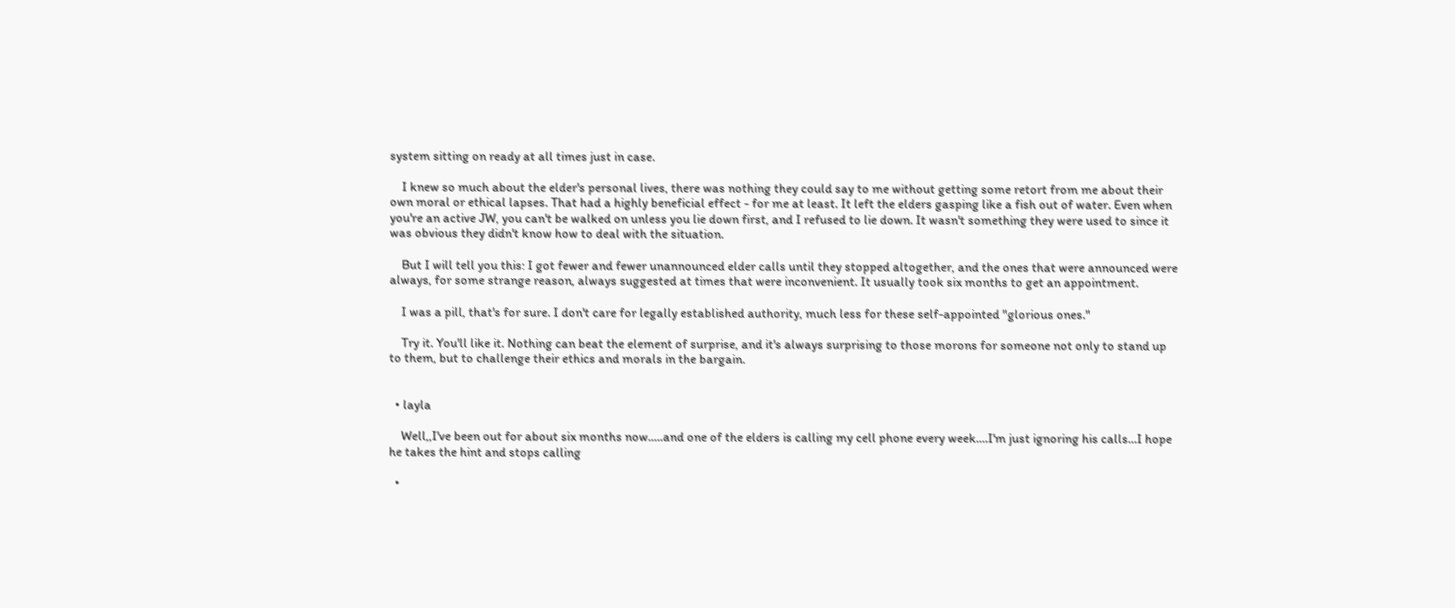system sitting on ready at all times just in case.

    I knew so much about the elder's personal lives, there was nothing they could say to me without getting some retort from me about their own moral or ethical lapses. That had a highly beneficial effect - for me at least. It left the elders gasping like a fish out of water. Even when you're an active JW, you can't be walked on unless you lie down first, and I refused to lie down. It wasn't something they were used to since it was obvious they didn't know how to deal with the situation.

    But I will tell you this: I got fewer and fewer unannounced elder calls until they stopped altogether, and the ones that were announced were always, for some strange reason, always suggested at times that were inconvenient. It usually took six months to get an appointment.

    I was a pill, that's for sure. I don't care for legally established authority, much less for these self-appointed "glorious ones."

    Try it. You'll like it. Nothing can beat the element of surprise, and it's always surprising to those morons for someone not only to stand up to them, but to challenge their ethics and morals in the bargain.


  • layla

    Well,,I've been out for about six months now.....and one of the elders is calling my cell phone every week....I'm just ignoring his calls...I hope he takes the hint and stops calling

  •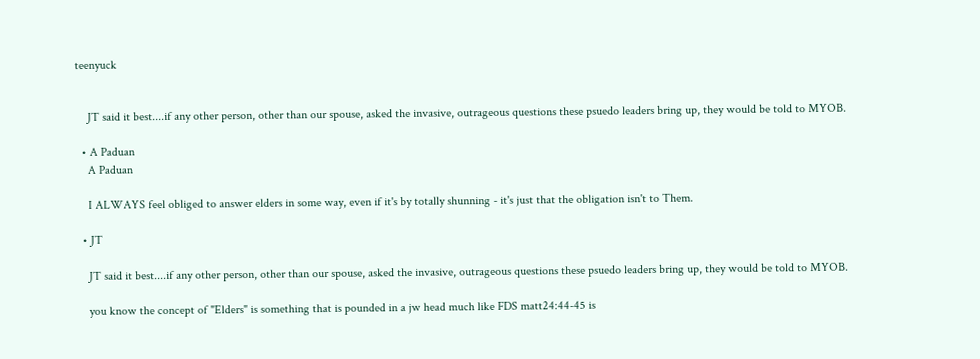teenyuck


    JT said it best....if any other person, other than our spouse, asked the invasive, outrageous questions these psuedo leaders bring up, they would be told to MYOB.

  • A Paduan
    A Paduan

    I ALWAYS feel obliged to answer elders in some way, even if it's by totally shunning - it's just that the obligation isn't to Them.

  • JT

    JT said it best....if any other person, other than our spouse, asked the invasive, outrageous questions these psuedo leaders bring up, they would be told to MYOB.

    you know the concept of "Elders" is something that is pounded in a jw head much like FDS matt24:44-45 is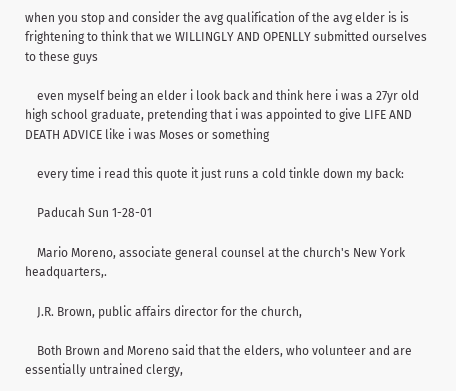when you stop and consider the avg qualification of the avg elder is is frightening to think that we WILLINGLY AND OPENLLY submitted ourselves to these guys

    even myself being an elder i look back and think here i was a 27yr old high school graduate, pretending that i was appointed to give LIFE AND DEATH ADVICE like i was Moses or something

    every time i read this quote it just runs a cold tinkle down my back:

    Paducah Sun 1-28-01

    Mario Moreno, associate general counsel at the church's New York headquarters,.

    J.R. Brown, public affairs director for the church,

    Both Brown and Moreno said that the elders, who volunteer and are essentially untrained clergy,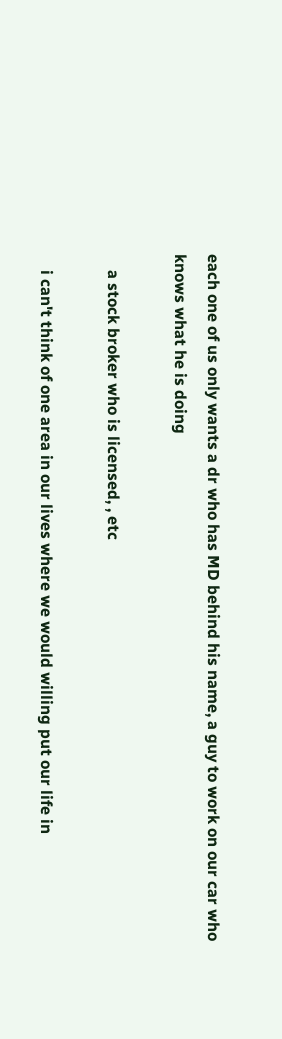each one of us only wants a dr who has MD behind his name, a guy to work on our car who knows what he is doing

    a stock broker who is licensed, , etc

    i can't think of one area in our lives where we would willing put our life in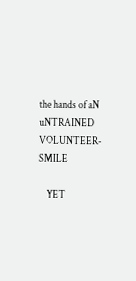the hands of aN uNTRAINED VOLUNTEER- SMILE

    YET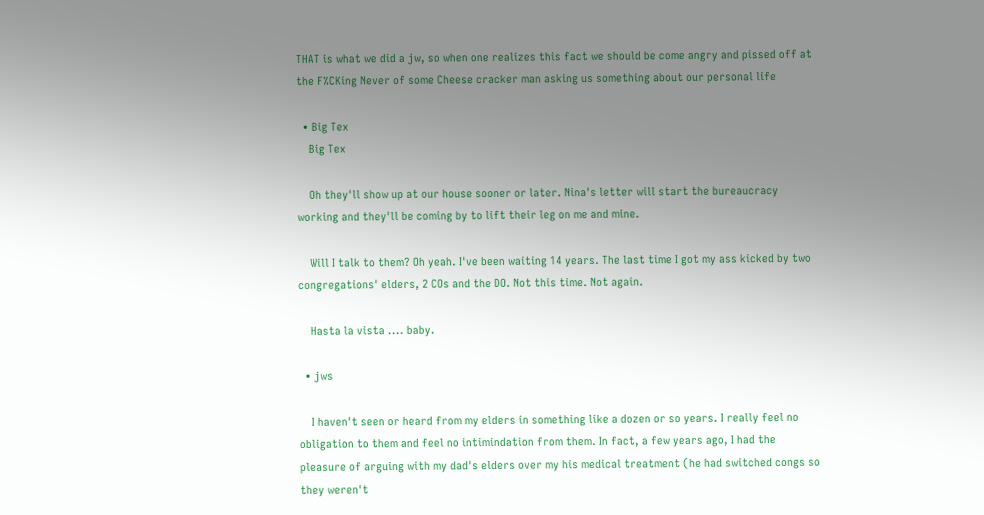THAT is what we did a jw, so when one realizes this fact we should be come angry and pissed off at the F%CKing Never of some Cheese cracker man asking us something about our personal life

  • Big Tex
    Big Tex

    Oh they'll show up at our house sooner or later. Nina's letter will start the bureaucracy working and they'll be coming by to lift their leg on me and mine.

    Will I talk to them? Oh yeah. I've been waiting 14 years. The last time I got my ass kicked by two congregations' elders, 2 COs and the DO. Not this time. Not again.

    Hasta la vista .... baby.

  • jws

    I haven't seen or heard from my elders in something like a dozen or so years. I really feel no obligation to them and feel no intimindation from them. In fact, a few years ago, I had the pleasure of arguing with my dad's elders over my his medical treatment (he had switched congs so they weren't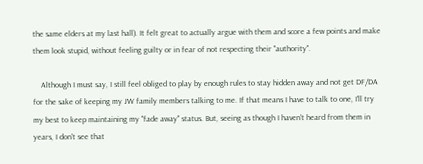the same elders at my last hall). It felt great to actually argue with them and score a few points and make them look stupid, without feeling guilty or in fear of not respecting their "authority".

    Although I must say, I still feel obliged to play by enough rules to stay hidden away and not get DF/DA for the sake of keeping my JW family members talking to me. If that means I have to talk to one, I'll try my best to keep maintaining my "fade away" status. But, seeing as though I haven't heard from them in years, I don't see that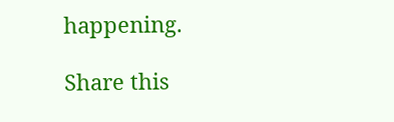happening.

Share this